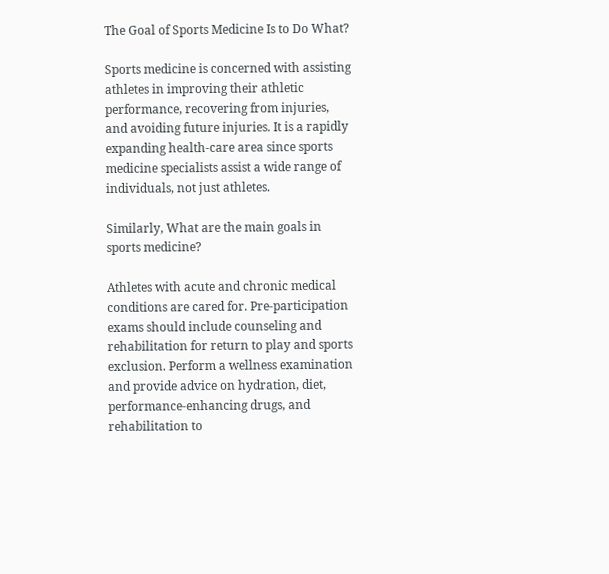The Goal of Sports Medicine Is to Do What?

Sports medicine is concerned with assisting athletes in improving their athletic performance, recovering from injuries, and avoiding future injuries. It is a rapidly expanding health-care area since sports medicine specialists assist a wide range of individuals, not just athletes.

Similarly, What are the main goals in sports medicine?

Athletes with acute and chronic medical conditions are cared for. Pre-participation exams should include counseling and rehabilitation for return to play and sports exclusion. Perform a wellness examination and provide advice on hydration, diet, performance-enhancing drugs, and rehabilitation to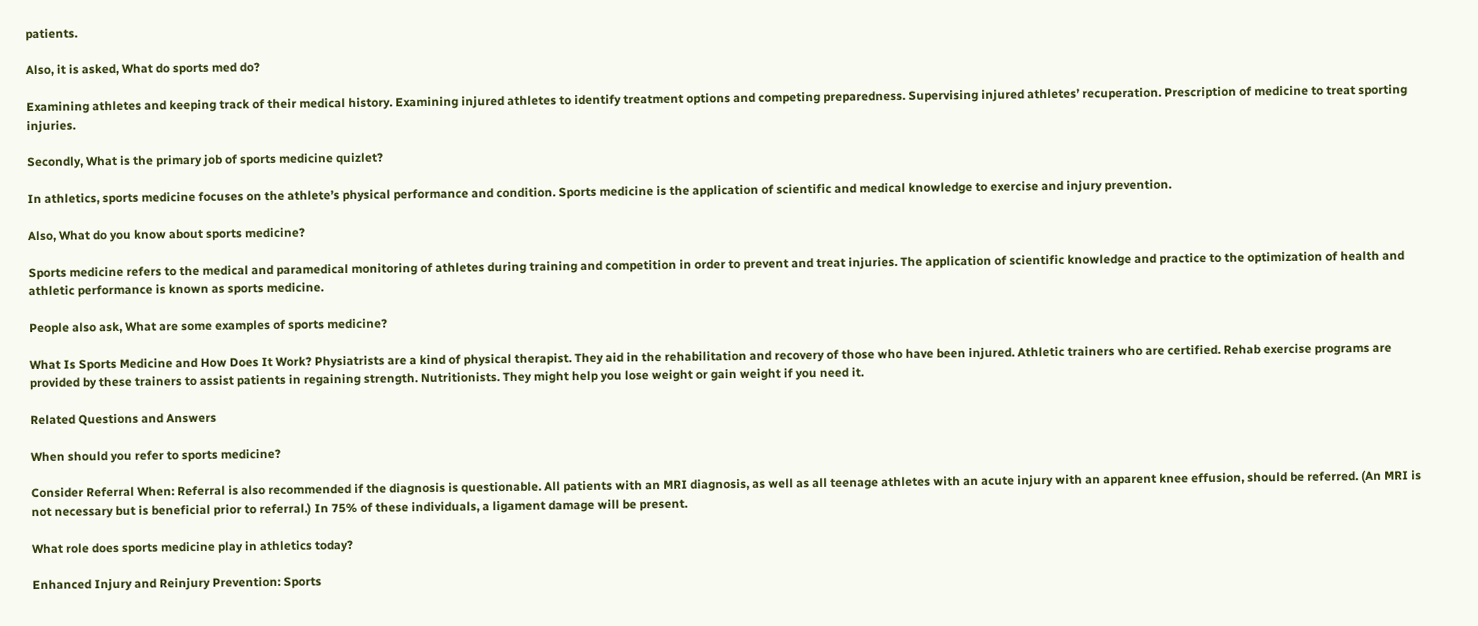patients.

Also, it is asked, What do sports med do?

Examining athletes and keeping track of their medical history. Examining injured athletes to identify treatment options and competing preparedness. Supervising injured athletes’ recuperation. Prescription of medicine to treat sporting injuries.

Secondly, What is the primary job of sports medicine quizlet?

In athletics, sports medicine focuses on the athlete’s physical performance and condition. Sports medicine is the application of scientific and medical knowledge to exercise and injury prevention.

Also, What do you know about sports medicine?

Sports medicine refers to the medical and paramedical monitoring of athletes during training and competition in order to prevent and treat injuries. The application of scientific knowledge and practice to the optimization of health and athletic performance is known as sports medicine.

People also ask, What are some examples of sports medicine?

What Is Sports Medicine and How Does It Work? Physiatrists are a kind of physical therapist. They aid in the rehabilitation and recovery of those who have been injured. Athletic trainers who are certified. Rehab exercise programs are provided by these trainers to assist patients in regaining strength. Nutritionists. They might help you lose weight or gain weight if you need it.

Related Questions and Answers

When should you refer to sports medicine?

Consider Referral When: Referral is also recommended if the diagnosis is questionable. All patients with an MRI diagnosis, as well as all teenage athletes with an acute injury with an apparent knee effusion, should be referred. (An MRI is not necessary but is beneficial prior to referral.) In 75% of these individuals, a ligament damage will be present.

What role does sports medicine play in athletics today?

Enhanced Injury and Reinjury Prevention: Sports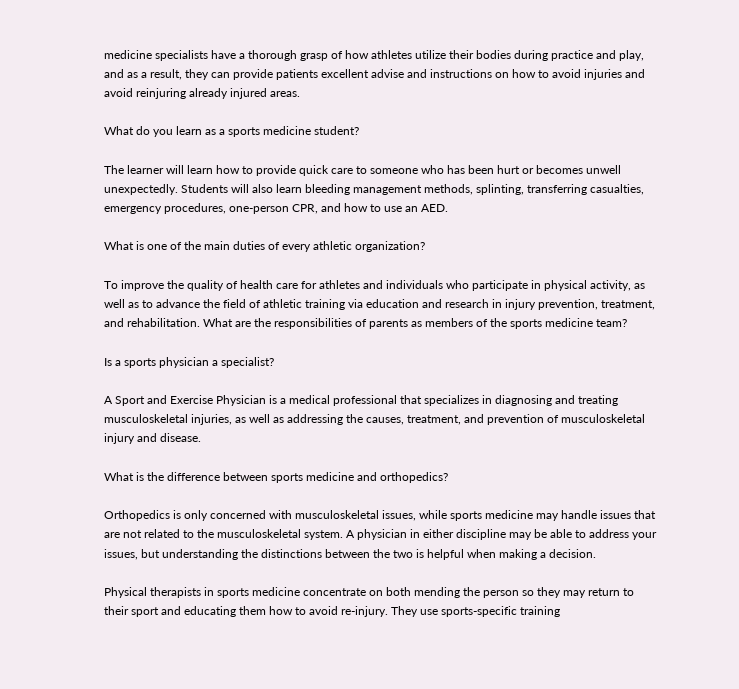medicine specialists have a thorough grasp of how athletes utilize their bodies during practice and play, and as a result, they can provide patients excellent advise and instructions on how to avoid injuries and avoid reinjuring already injured areas.

What do you learn as a sports medicine student?

The learner will learn how to provide quick care to someone who has been hurt or becomes unwell unexpectedly. Students will also learn bleeding management methods, splinting, transferring casualties, emergency procedures, one-person CPR, and how to use an AED.

What is one of the main duties of every athletic organization?

To improve the quality of health care for athletes and individuals who participate in physical activity, as well as to advance the field of athletic training via education and research in injury prevention, treatment, and rehabilitation. What are the responsibilities of parents as members of the sports medicine team?

Is a sports physician a specialist?

A Sport and Exercise Physician is a medical professional that specializes in diagnosing and treating musculoskeletal injuries, as well as addressing the causes, treatment, and prevention of musculoskeletal injury and disease.

What is the difference between sports medicine and orthopedics?

Orthopedics is only concerned with musculoskeletal issues, while sports medicine may handle issues that are not related to the musculoskeletal system. A physician in either discipline may be able to address your issues, but understanding the distinctions between the two is helpful when making a decision.

Physical therapists in sports medicine concentrate on both mending the person so they may return to their sport and educating them how to avoid re-injury. They use sports-specific training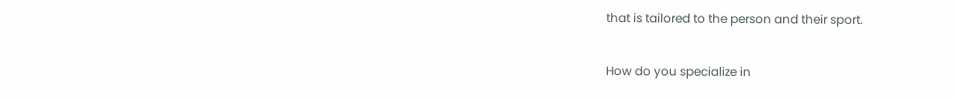that is tailored to the person and their sport.

How do you specialize in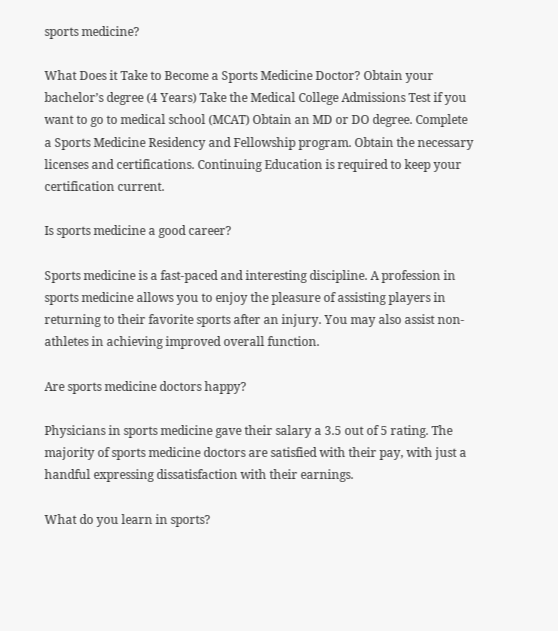sports medicine?

What Does it Take to Become a Sports Medicine Doctor? Obtain your bachelor’s degree (4 Years) Take the Medical College Admissions Test if you want to go to medical school (MCAT) Obtain an MD or DO degree. Complete a Sports Medicine Residency and Fellowship program. Obtain the necessary licenses and certifications. Continuing Education is required to keep your certification current.

Is sports medicine a good career?

Sports medicine is a fast-paced and interesting discipline. A profession in sports medicine allows you to enjoy the pleasure of assisting players in returning to their favorite sports after an injury. You may also assist non-athletes in achieving improved overall function.

Are sports medicine doctors happy?

Physicians in sports medicine gave their salary a 3.5 out of 5 rating. The majority of sports medicine doctors are satisfied with their pay, with just a handful expressing dissatisfaction with their earnings.

What do you learn in sports?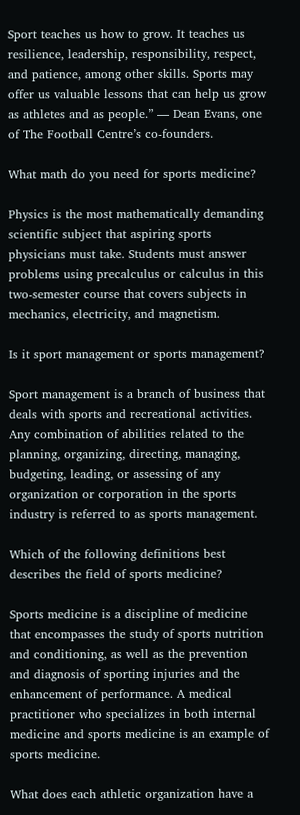Sport teaches us how to grow. It teaches us resilience, leadership, responsibility, respect, and patience, among other skills. Sports may offer us valuable lessons that can help us grow as athletes and as people.” — Dean Evans, one of The Football Centre’s co-founders.

What math do you need for sports medicine?

Physics is the most mathematically demanding scientific subject that aspiring sports physicians must take. Students must answer problems using precalculus or calculus in this two-semester course that covers subjects in mechanics, electricity, and magnetism.

Is it sport management or sports management?

Sport management is a branch of business that deals with sports and recreational activities. Any combination of abilities related to the planning, organizing, directing, managing, budgeting, leading, or assessing of any organization or corporation in the sports industry is referred to as sports management.

Which of the following definitions best describes the field of sports medicine?

Sports medicine is a discipline of medicine that encompasses the study of sports nutrition and conditioning, as well as the prevention and diagnosis of sporting injuries and the enhancement of performance. A medical practitioner who specializes in both internal medicine and sports medicine is an example of sports medicine.

What does each athletic organization have a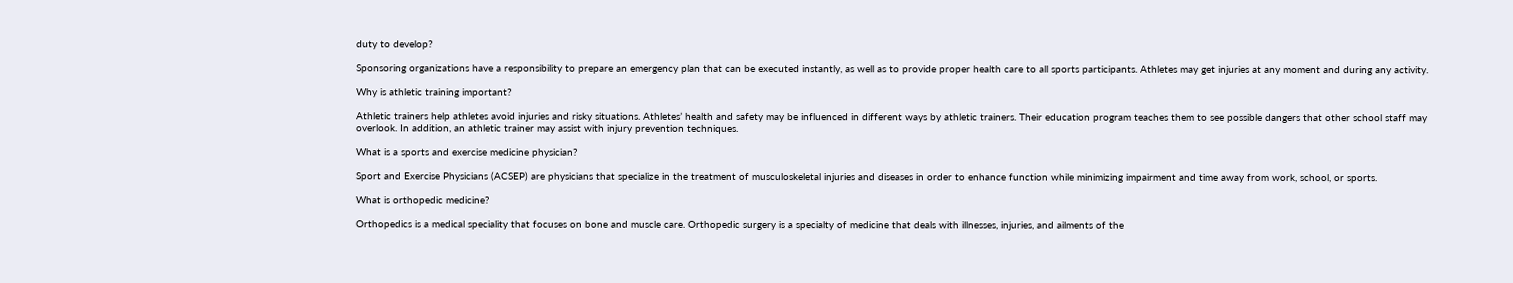duty to develop?

Sponsoring organizations have a responsibility to prepare an emergency plan that can be executed instantly, as well as to provide proper health care to all sports participants. Athletes may get injuries at any moment and during any activity.

Why is athletic training important?

Athletic trainers help athletes avoid injuries and risky situations. Athletes’ health and safety may be influenced in different ways by athletic trainers. Their education program teaches them to see possible dangers that other school staff may overlook. In addition, an athletic trainer may assist with injury prevention techniques.

What is a sports and exercise medicine physician?

Sport and Exercise Physicians (ACSEP) are physicians that specialize in the treatment of musculoskeletal injuries and diseases in order to enhance function while minimizing impairment and time away from work, school, or sports.

What is orthopedic medicine?

Orthopedics is a medical speciality that focuses on bone and muscle care. Orthopedic surgery is a specialty of medicine that deals with illnesses, injuries, and ailments of the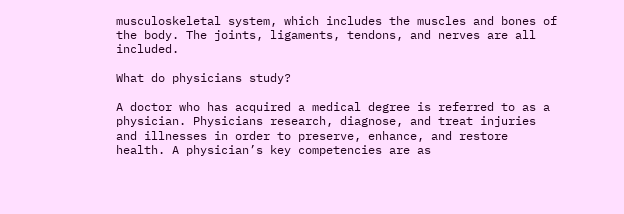musculoskeletal system, which includes the muscles and bones of the body. The joints, ligaments, tendons, and nerves are all included.

What do physicians study?

A doctor who has acquired a medical degree is referred to as a physician. Physicians research, diagnose, and treat injuries and illnesses in order to preserve, enhance, and restore health. A physician’s key competencies are as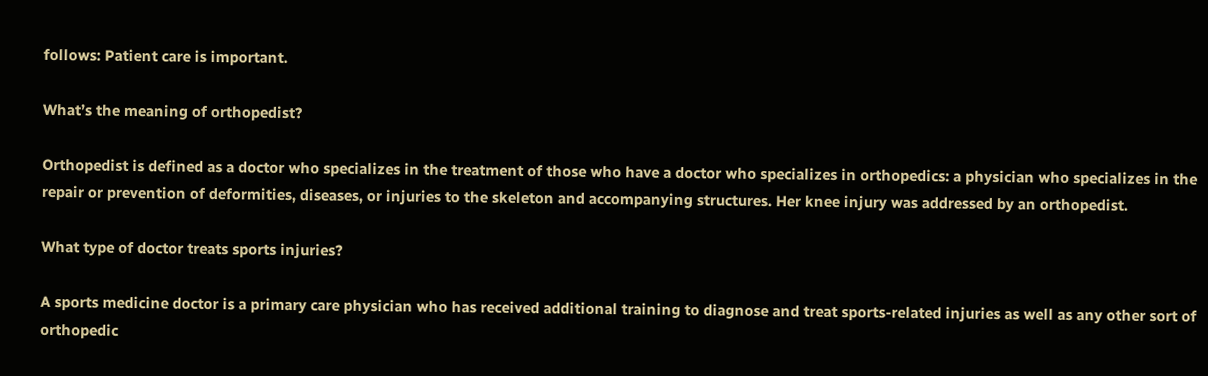follows: Patient care is important.

What’s the meaning of orthopedist?

Orthopedist is defined as a doctor who specializes in the treatment of those who have a doctor who specializes in orthopedics: a physician who specializes in the repair or prevention of deformities, diseases, or injuries to the skeleton and accompanying structures. Her knee injury was addressed by an orthopedist.

What type of doctor treats sports injuries?

A sports medicine doctor is a primary care physician who has received additional training to diagnose and treat sports-related injuries as well as any other sort of orthopedic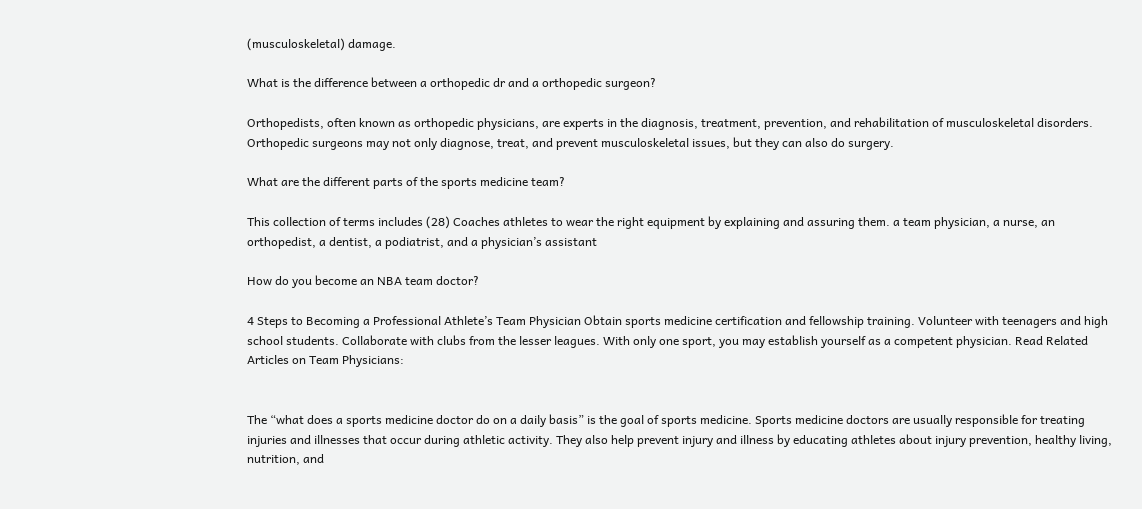(musculoskeletal) damage.

What is the difference between a orthopedic dr and a orthopedic surgeon?

Orthopedists, often known as orthopedic physicians, are experts in the diagnosis, treatment, prevention, and rehabilitation of musculoskeletal disorders. Orthopedic surgeons may not only diagnose, treat, and prevent musculoskeletal issues, but they can also do surgery.

What are the different parts of the sports medicine team?

This collection of terms includes (28) Coaches athletes to wear the right equipment by explaining and assuring them. a team physician, a nurse, an orthopedist, a dentist, a podiatrist, and a physician’s assistant

How do you become an NBA team doctor?

4 Steps to Becoming a Professional Athlete’s Team Physician Obtain sports medicine certification and fellowship training. Volunteer with teenagers and high school students. Collaborate with clubs from the lesser leagues. With only one sport, you may establish yourself as a competent physician. Read Related Articles on Team Physicians:


The “what does a sports medicine doctor do on a daily basis” is the goal of sports medicine. Sports medicine doctors are usually responsible for treating injuries and illnesses that occur during athletic activity. They also help prevent injury and illness by educating athletes about injury prevention, healthy living, nutrition, and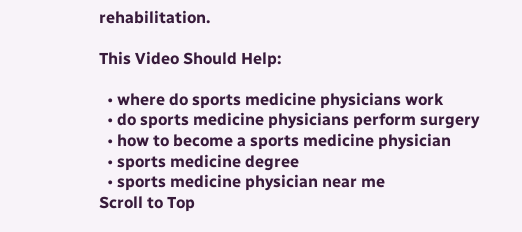rehabilitation.

This Video Should Help:

  • where do sports medicine physicians work
  • do sports medicine physicians perform surgery
  • how to become a sports medicine physician
  • sports medicine degree
  • sports medicine physician near me
Scroll to Top